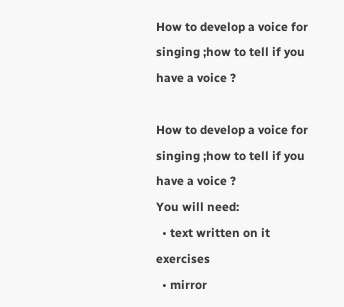How to develop a voice for singing ;how to tell if you have a voice ?

How to develop a voice for singing ;how to tell if you have a voice ?
You will need:
  • text written on it exercises
  • mirror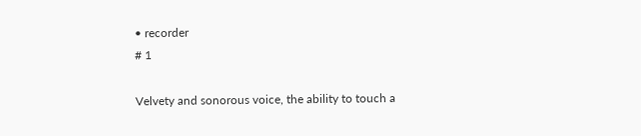• recorder
# 1

Velvety and sonorous voice, the ability to touch a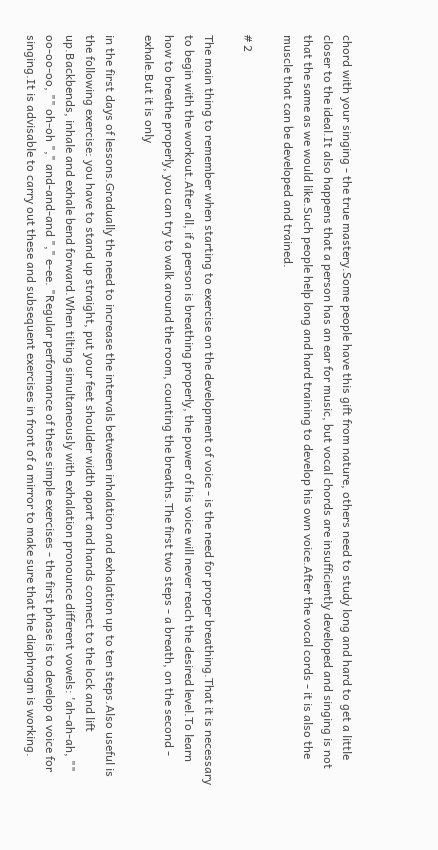chord with your singing - the true mastery.Some people have this gift from nature, others need to study long and hard to get a little closer to the ideal.It also happens that a person has an ear for music, but vocal chords are insufficiently developed and singing is not that the same as we would like.Such people help long and hard training to develop his own voice.After the vocal cords - it is also the muscle that can be developed and trained.

# 2

The main thing to remember when starting to exercise on the development of voice - is the need for proper breathing.That it is necessary to begin with the workout.After all, if a person is breathing properly, the power of his voice will never reach the desired level.To learn how to breathe properly, you can try to walk around the room, counting the breaths.The first two steps - a breath, on the second - exhale.But it is only

in the first days of lessons.Gradually the need to increase the intervals between inhalation and exhalation up to ten steps.Also useful is the following exercise: you have to stand up straight, put your feet shoulder width apart and hands connect to the lock and lift up.Backbends, inhale and exhale bend forward.When tilting simultaneously with exhalation pronounce different vowels: 'ah-ah-ah, "" oo-oo-oo, "" oh-oh "," and-and-and "," e-ee. "Regular performance of these simple exercises - the first phase is to develop a voice for singing.It is advisable to carry out these and subsequent exercises in front of a mirror to make sure that the diaphragm is working.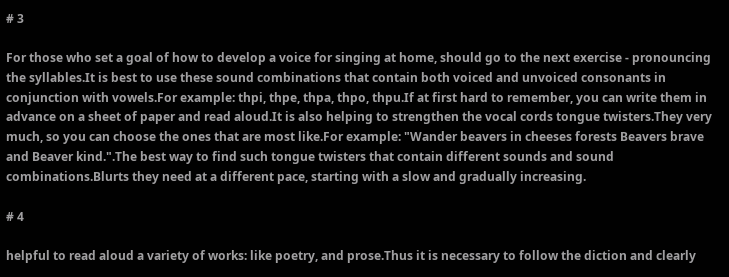# 3

For those who set a goal of how to develop a voice for singing at home, should go to the next exercise - pronouncing the syllables.It is best to use these sound combinations that contain both voiced and unvoiced consonants in conjunction with vowels.For example: thpi, thpe, thpa, thpo, thpu.If at first hard to remember, you can write them in advance on a sheet of paper and read aloud.It is also helping to strengthen the vocal cords tongue twisters.They very much, so you can choose the ones that are most like.For example: "Wander beavers in cheeses forests Beavers brave and Beaver kind.".The best way to find such tongue twisters that contain different sounds and sound combinations.Blurts they need at a different pace, starting with a slow and gradually increasing.

# 4

helpful to read aloud a variety of works: like poetry, and prose.Thus it is necessary to follow the diction and clearly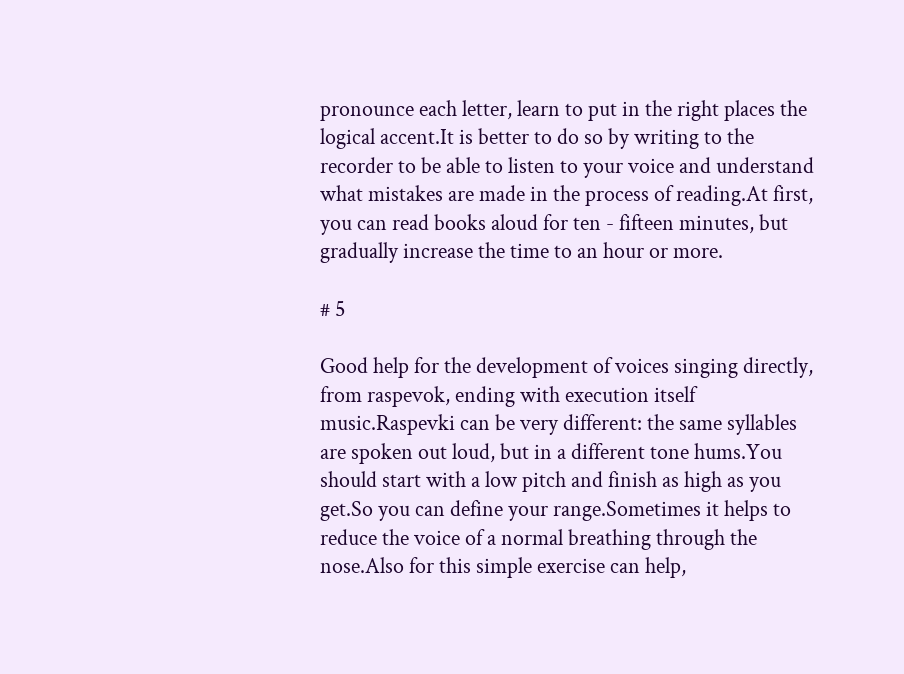pronounce each letter, learn to put in the right places the logical accent.It is better to do so by writing to the recorder to be able to listen to your voice and understand what mistakes are made in the process of reading.At first, you can read books aloud for ten - fifteen minutes, but gradually increase the time to an hour or more.

# 5

Good help for the development of voices singing directly, from raspevok, ending with execution itself music.Raspevki can be very different: the same syllables are spoken out loud, but in a different tone hums.You should start with a low pitch and finish as high as you get.So you can define your range.Sometimes it helps to reduce the voice of a normal breathing through the nose.Also for this simple exercise can help,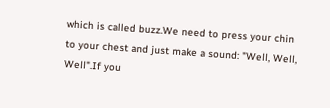which is called buzz.We need to press your chin to your chest and just make a sound: "Well, Well, Well".If you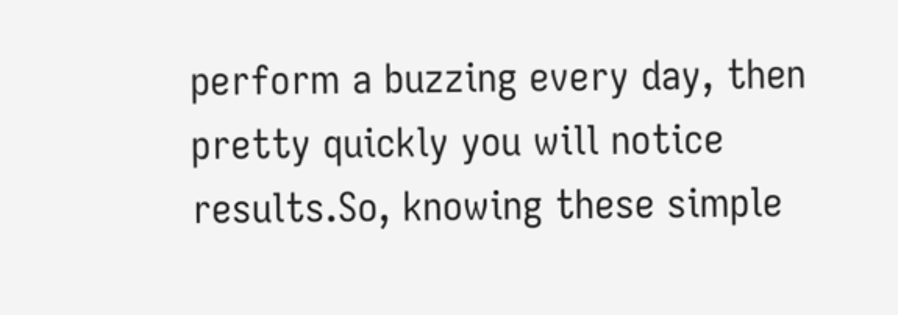perform a buzzing every day, then pretty quickly you will notice results.So, knowing these simple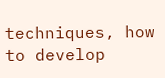techniques, how to develop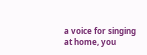a voice for singing at home, you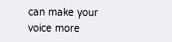can make your voice more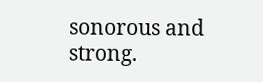sonorous and strong.